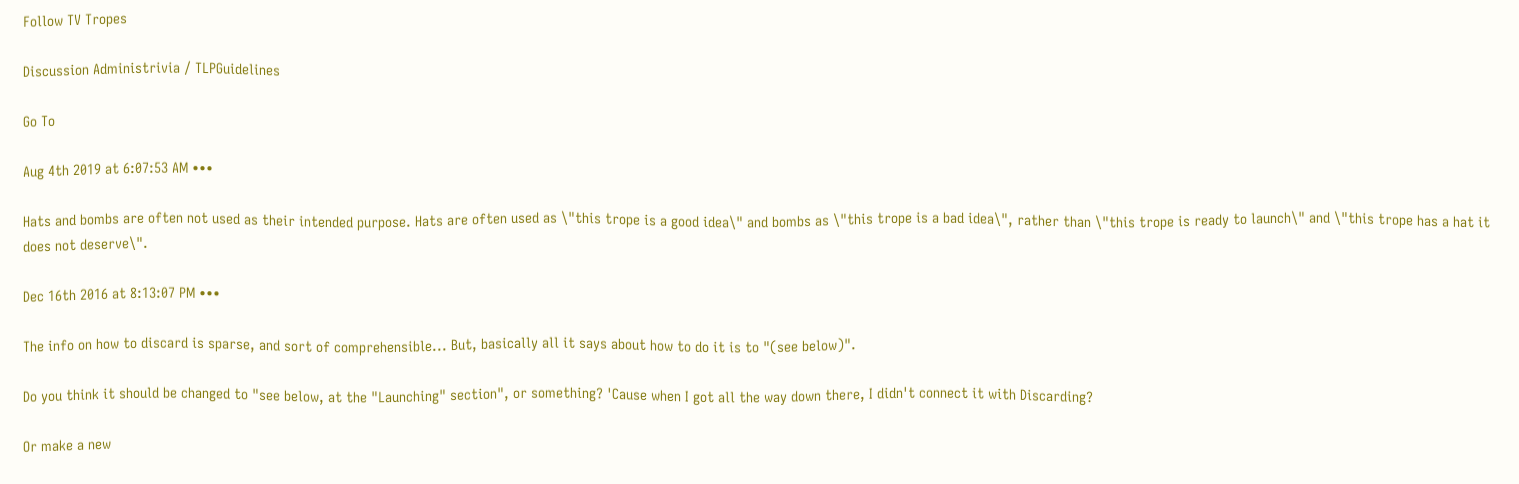Follow TV Tropes

Discussion Administrivia / TLPGuidelines

Go To

Aug 4th 2019 at 6:07:53 AM •••

Hats and bombs are often not used as their intended purpose. Hats are often used as \"this trope is a good idea\" and bombs as \"this trope is a bad idea\", rather than \"this trope is ready to launch\" and \"this trope has a hat it does not deserve\".

Dec 16th 2016 at 8:13:07 PM •••

The info on how to discard is sparse, and sort of comprehensible... But, basically all it says about how to do it is to "(see below)".

Do you think it should be changed to "see below, at the "Launching" section", or something? 'Cause when I got all the way down there, I didn't connect it with Discarding?

Or make a new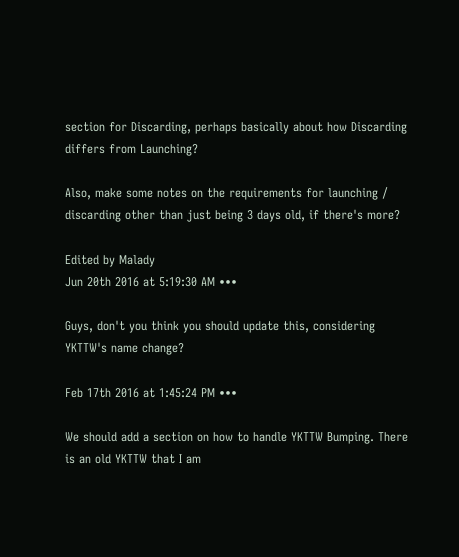section for Discarding, perhaps basically about how Discarding differs from Launching?

Also, make some notes on the requirements for launching / discarding other than just being 3 days old, if there's more?

Edited by Malady
Jun 20th 2016 at 5:19:30 AM •••

Guys, don't you think you should update this, considering YKTTW's name change?

Feb 17th 2016 at 1:45:24 PM •••

We should add a section on how to handle YKTTW Bumping. There is an old YKTTW that I am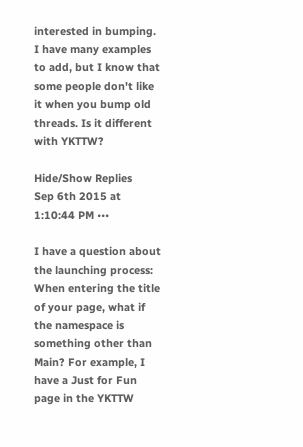interested in bumping. I have many examples to add, but I know that some people don't like it when you bump old threads. Is it different with YKTTW?

Hide/Show Replies
Sep 6th 2015 at 1:10:44 PM •••

I have a question about the launching process: When entering the title of your page, what if the namespace is something other than Main? For example, I have a Just for Fun page in the YKTTW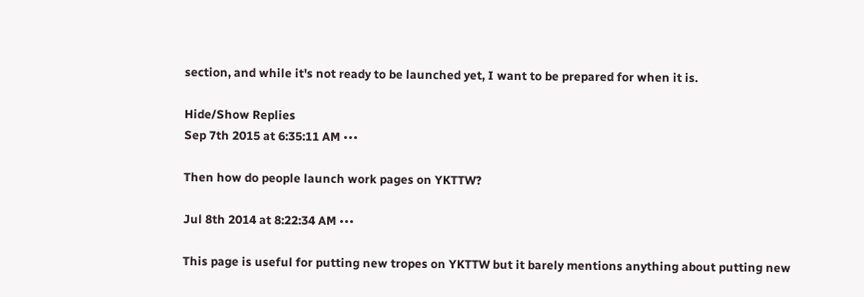section, and while it's not ready to be launched yet, I want to be prepared for when it is.

Hide/Show Replies
Sep 7th 2015 at 6:35:11 AM •••

Then how do people launch work pages on YKTTW?

Jul 8th 2014 at 8:22:34 AM •••

This page is useful for putting new tropes on YKTTW but it barely mentions anything about putting new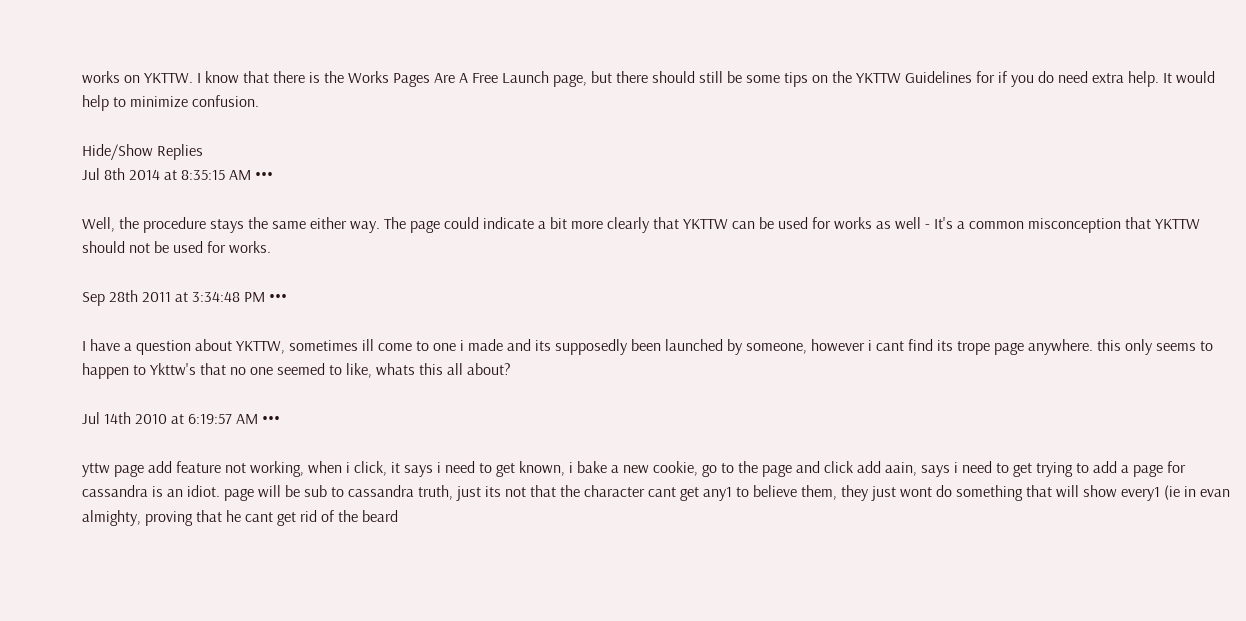works on YKTTW. I know that there is the Works Pages Are A Free Launch page, but there should still be some tips on the YKTTW Guidelines for if you do need extra help. It would help to minimize confusion.

Hide/Show Replies
Jul 8th 2014 at 8:35:15 AM •••

Well, the procedure stays the same either way. The page could indicate a bit more clearly that YKTTW can be used for works as well - It's a common misconception that YKTTW should not be used for works.

Sep 28th 2011 at 3:34:48 PM •••

I have a question about YKTTW, sometimes ill come to one i made and its supposedly been launched by someone, however i cant find its trope page anywhere. this only seems to happen to Ykttw's that no one seemed to like, whats this all about?

Jul 14th 2010 at 6:19:57 AM •••

yttw page add feature not working, when i click, it says i need to get known, i bake a new cookie, go to the page and click add aain, says i need to get trying to add a page for cassandra is an idiot. page will be sub to cassandra truth, just its not that the character cant get any1 to believe them, they just wont do something that will show every1 (ie in evan almighty, proving that he cant get rid of the beard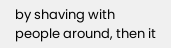by shaving with people around, then it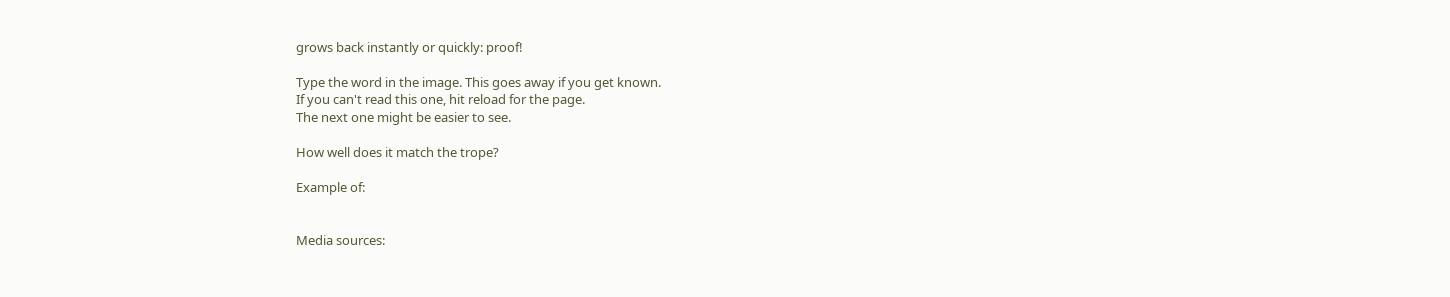grows back instantly or quickly: proof!

Type the word in the image. This goes away if you get known.
If you can't read this one, hit reload for the page.
The next one might be easier to see.

How well does it match the trope?

Example of:


Media sources: